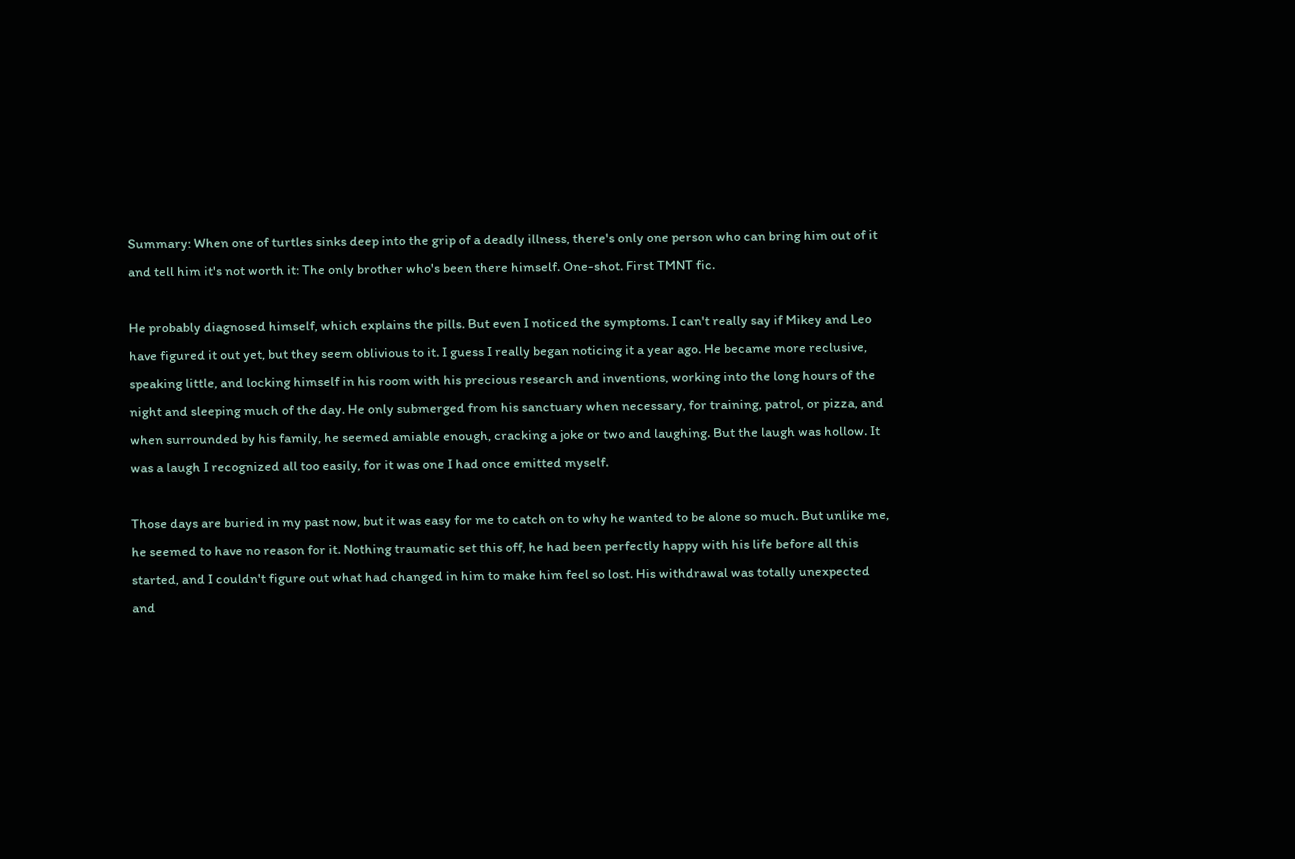Summary: When one of turtles sinks deep into the grip of a deadly illness, there's only one person who can bring him out of it and tell him it's not worth it: The only brother who's been there himself. One-shot. First TMNT fic.

He probably diagnosed himself, which explains the pills. But even I noticed the symptoms. I can't really say if Mikey and Leo have figured it out yet, but they seem oblivious to it. I guess I really began noticing it a year ago. He became more reclusive, speaking little, and locking himself in his room with his precious research and inventions, working into the long hours of the night and sleeping much of the day. He only submerged from his sanctuary when necessary, for training, patrol, or pizza, and when surrounded by his family, he seemed amiable enough, cracking a joke or two and laughing. But the laugh was hollow. It was a laugh I recognized all too easily, for it was one I had once emitted myself.

Those days are buried in my past now, but it was easy for me to catch on to why he wanted to be alone so much. But unlike me, he seemed to have no reason for it. Nothing traumatic set this off, he had been perfectly happy with his life before all this started, and I couldn't figure out what had changed in him to make him feel so lost. His withdrawal was totally unexpected and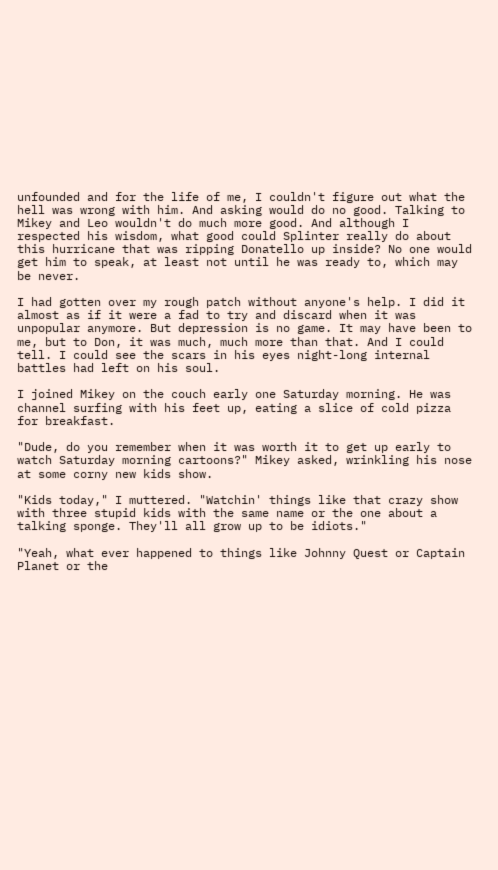unfounded and for the life of me, I couldn't figure out what the hell was wrong with him. And asking would do no good. Talking to Mikey and Leo wouldn't do much more good. And although I respected his wisdom, what good could Splinter really do about this hurricane that was ripping Donatello up inside? No one would get him to speak, at least not until he was ready to, which may be never.

I had gotten over my rough patch without anyone's help. I did it almost as if it were a fad to try and discard when it was unpopular anymore. But depression is no game. It may have been to me, but to Don, it was much, much more than that. And I could tell. I could see the scars in his eyes night-long internal battles had left on his soul.

I joined Mikey on the couch early one Saturday morning. He was channel surfing with his feet up, eating a slice of cold pizza for breakfast.

"Dude, do you remember when it was worth it to get up early to watch Saturday morning cartoons?" Mikey asked, wrinkling his nose at some corny new kids show.

"Kids today," I muttered. "Watchin' things like that crazy show with three stupid kids with the same name or the one about a talking sponge. They'll all grow up to be idiots."

"Yeah, what ever happened to things like Johnny Quest or Captain Planet or the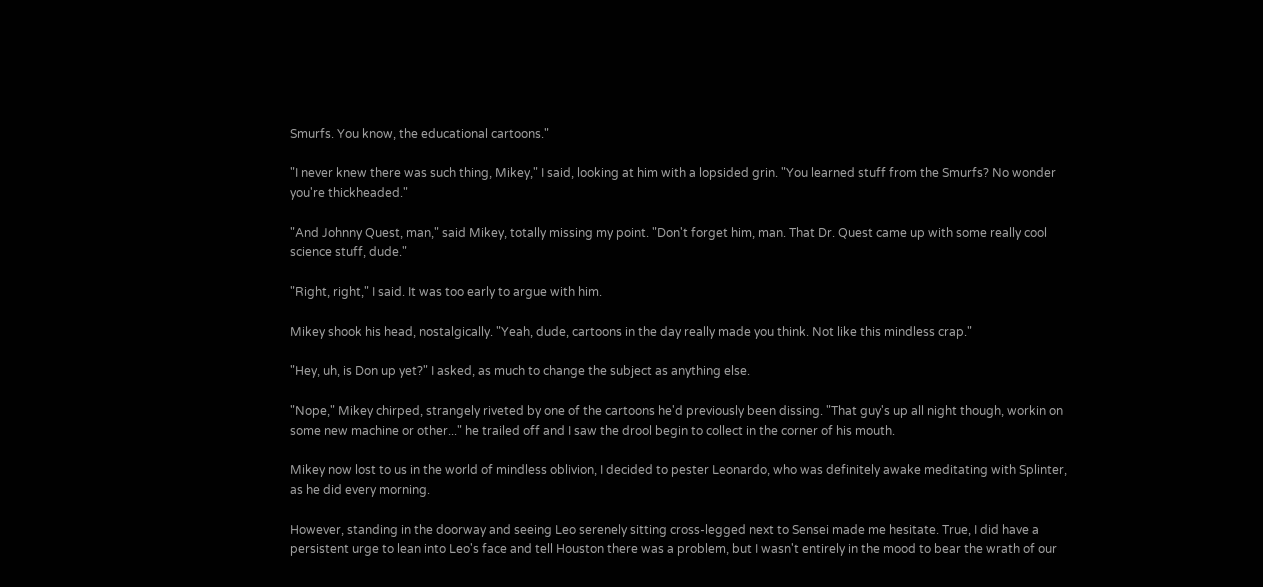Smurfs. You know, the educational cartoons."

"I never knew there was such thing, Mikey," I said, looking at him with a lopsided grin. "You learned stuff from the Smurfs? No wonder you're thickheaded."

"And Johnny Quest, man," said Mikey, totally missing my point. "Don't forget him, man. That Dr. Quest came up with some really cool science stuff, dude."

"Right, right," I said. It was too early to argue with him.

Mikey shook his head, nostalgically. "Yeah, dude, cartoons in the day really made you think. Not like this mindless crap."

"Hey, uh, is Don up yet?" I asked, as much to change the subject as anything else.

"Nope," Mikey chirped, strangely riveted by one of the cartoons he'd previously been dissing. "That guy's up all night though, workin on some new machine or other..." he trailed off and I saw the drool begin to collect in the corner of his mouth.

Mikey now lost to us in the world of mindless oblivion, I decided to pester Leonardo, who was definitely awake meditating with Splinter, as he did every morning.

However, standing in the doorway and seeing Leo serenely sitting cross-legged next to Sensei made me hesitate. True, I did have a persistent urge to lean into Leo's face and tell Houston there was a problem, but I wasn't entirely in the mood to bear the wrath of our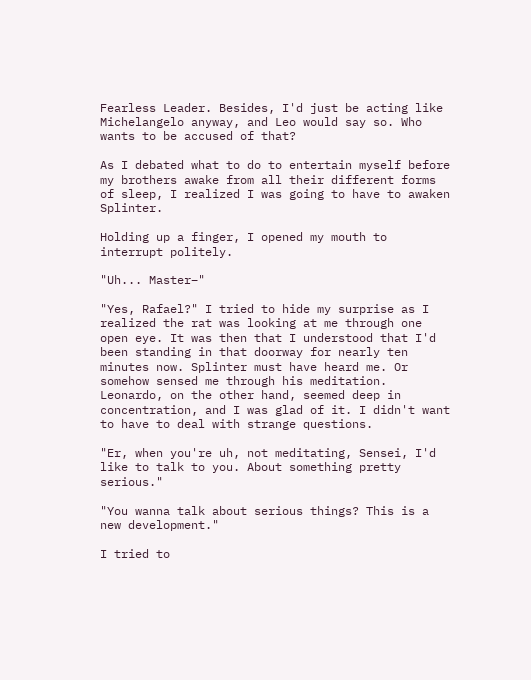Fearless Leader. Besides, I'd just be acting like Michelangelo anyway, and Leo would say so. Who wants to be accused of that?

As I debated what to do to entertain myself before my brothers awake from all their different forms of sleep, I realized I was going to have to awaken Splinter.

Holding up a finger, I opened my mouth to interrupt politely.

"Uh... Master–"

"Yes, Rafael?" I tried to hide my surprise as I realized the rat was looking at me through one open eye. It was then that I understood that I'd been standing in that doorway for nearly ten minutes now. Splinter must have heard me. Or somehow sensed me through his meditation. Leonardo, on the other hand, seemed deep in concentration, and I was glad of it. I didn't want to have to deal with strange questions.

"Er, when you're uh, not meditating, Sensei, I'd like to talk to you. About something pretty serious."

"You wanna talk about serious things? This is a new development."

I tried to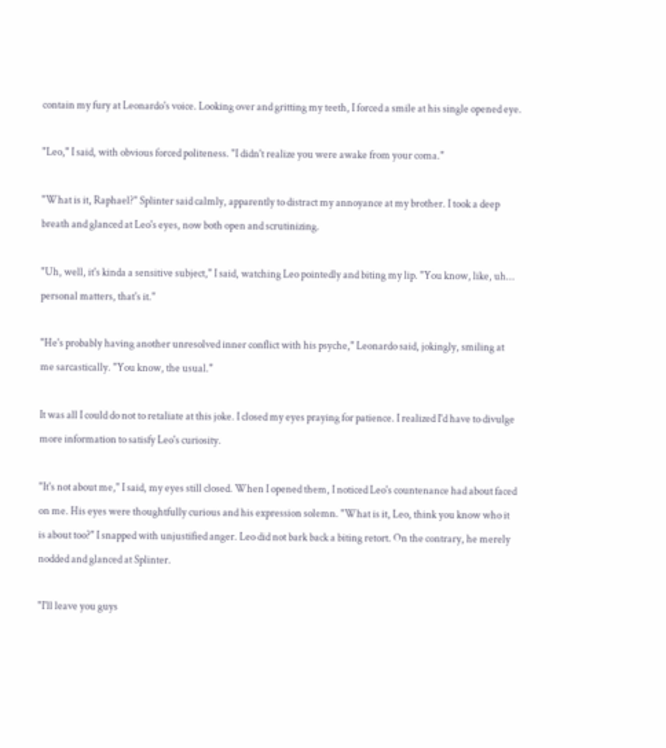contain my fury at Leonardo's voice. Looking over and gritting my teeth, I forced a smile at his single opened eye.

"Leo," I said, with obvious forced politeness. "I didn't realize you were awake from your coma."

"What is it, Raphael?" Splinter said calmly, apparently to distract my annoyance at my brother. I took a deep breath and glanced at Leo's eyes, now both open and scrutinizing.

"Uh, well, it's kinda a sensitive subject," I said, watching Leo pointedly and biting my lip. "You know, like, uh... personal matters, that's it."

"He's probably having another unresolved inner conflict with his psyche," Leonardo said, jokingly, smiling at me sarcastically. "You know, the usual."

It was all I could do not to retaliate at this joke. I closed my eyes praying for patience. I realized I'd have to divulge more information to satisfy Leo's curiosity.

"It's not about me," I said, my eyes still closed. When I opened them, I noticed Leo's countenance had about faced on me. His eyes were thoughtfully curious and his expression solemn. "What is it, Leo, think you know who it is about too?" I snapped with unjustified anger. Leo did not bark back a biting retort. On the contrary, he merely nodded and glanced at Splinter.

"I'll leave you guys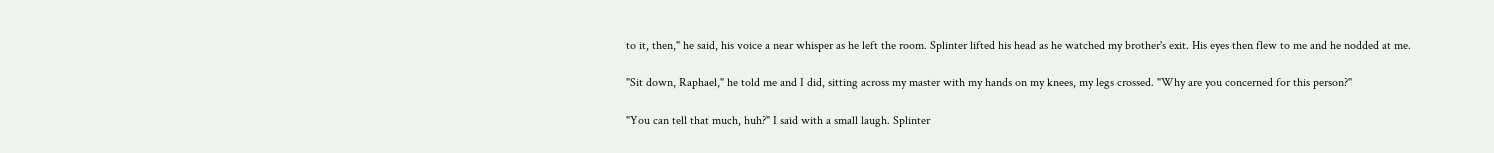to it, then," he said, his voice a near whisper as he left the room. Splinter lifted his head as he watched my brother's exit. His eyes then flew to me and he nodded at me.

"Sit down, Raphael," he told me and I did, sitting across my master with my hands on my knees, my legs crossed. "Why are you concerned for this person?"

"You can tell that much, huh?" I said with a small laugh. Splinter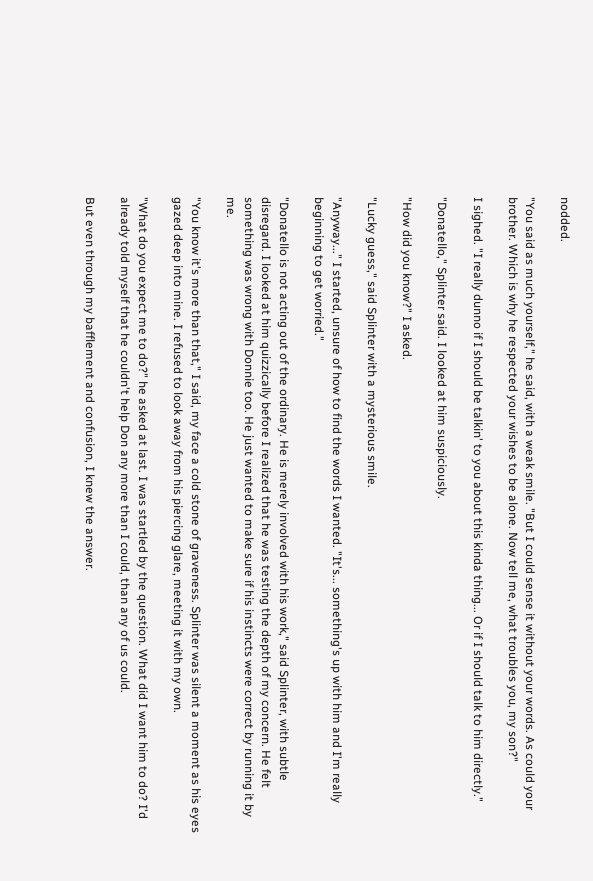nodded.

"You said as much yourself," he said, with a weak smile. "But I could sense it without your words. As could your brother. Which is why he respected your wishes to be alone. Now tell me, what troubles you, my son?"

I sighed. "I really dunno if I should be talkin' to you about this kinda thing... Or if I should talk to him directly."

"Donatello," Splinter said. I looked at him suspiciously.

"How did you know?" I asked.

"Lucky guess," said Splinter with a mysterious smile.

"Anyway..." I started, unsure of how to find the words I wanted. "It's... something's up with him and I'm really beginning to get worried."

"Donatello is not acting out of the ordinary. He is merely involved with his work," said Splinter, with subtle disregard. I looked at him quizzically before I realized that he was testing the depth of my concern. He felt something was wrong with Donnie too. He just wanted to make sure if his instincts were correct by running it by me.

"You know it's more than that," I said, my face a cold stone of graveness. Splinter was silent a moment as his eyes gazed deep into mine. I refused to look away from his piercing glare, meeting it with my own.

"What do you expect me to do?" he asked at last. I was startled by the question. What did I want him to do? I'd already told myself that he couldn't help Don any more than I could, than any of us could.

But even through my bafflement and confusion, I knew the answer.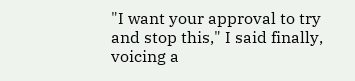"I want your approval to try and stop this," I said finally, voicing a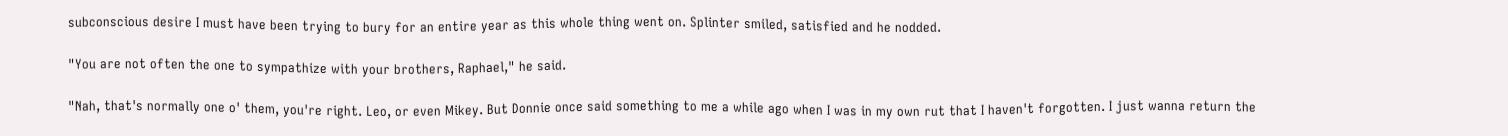subconscious desire I must have been trying to bury for an entire year as this whole thing went on. Splinter smiled, satisfied and he nodded.

"You are not often the one to sympathize with your brothers, Raphael," he said.

"Nah, that's normally one o' them, you're right. Leo, or even Mikey. But Donnie once said something to me a while ago when I was in my own rut that I haven't forgotten. I just wanna return the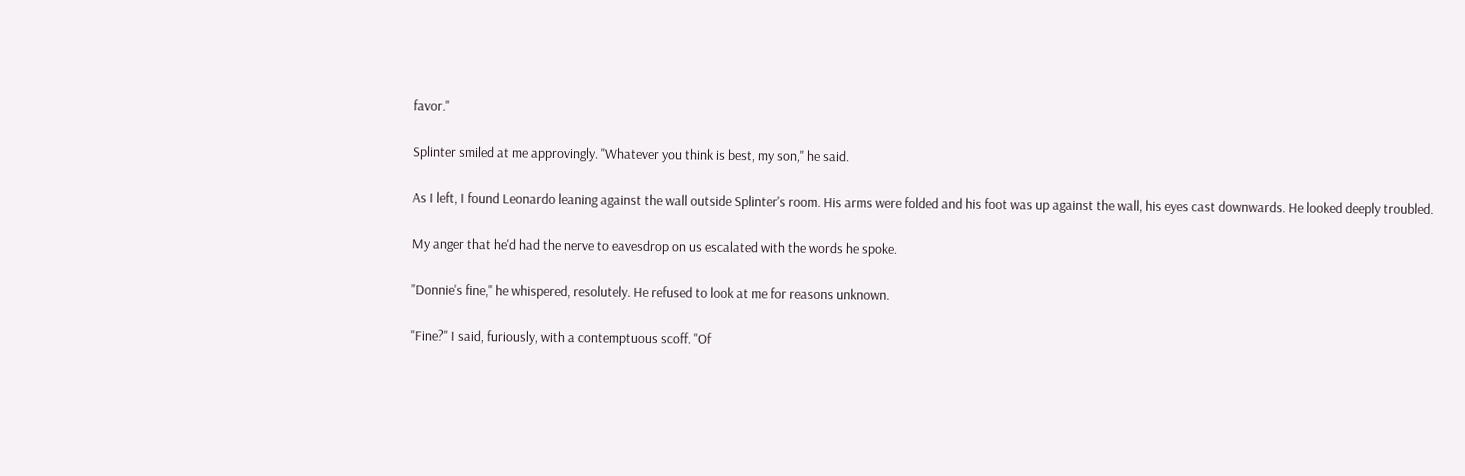favor."

Splinter smiled at me approvingly. "Whatever you think is best, my son," he said.

As I left, I found Leonardo leaning against the wall outside Splinter's room. His arms were folded and his foot was up against the wall, his eyes cast downwards. He looked deeply troubled.

My anger that he'd had the nerve to eavesdrop on us escalated with the words he spoke.

"Donnie's fine," he whispered, resolutely. He refused to look at me for reasons unknown.

"Fine?" I said, furiously, with a contemptuous scoff. "Of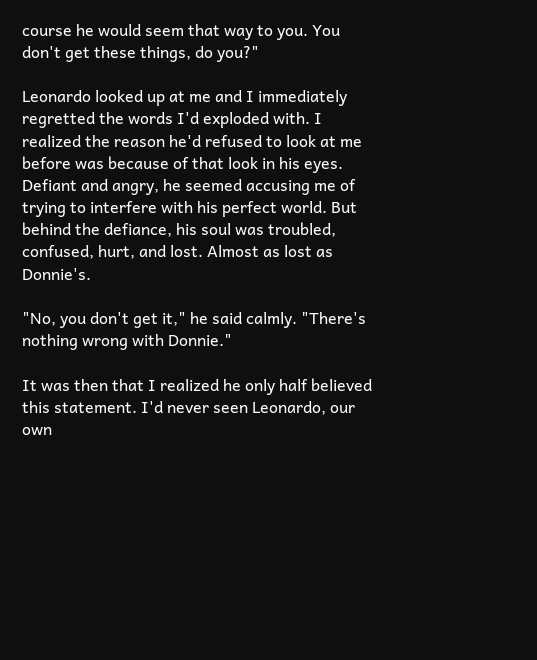course he would seem that way to you. You don't get these things, do you?"

Leonardo looked up at me and I immediately regretted the words I'd exploded with. I realized the reason he'd refused to look at me before was because of that look in his eyes. Defiant and angry, he seemed accusing me of trying to interfere with his perfect world. But behind the defiance, his soul was troubled, confused, hurt, and lost. Almost as lost as Donnie's.

"No, you don't get it," he said calmly. "There's nothing wrong with Donnie."

It was then that I realized he only half believed this statement. I'd never seen Leonardo, our own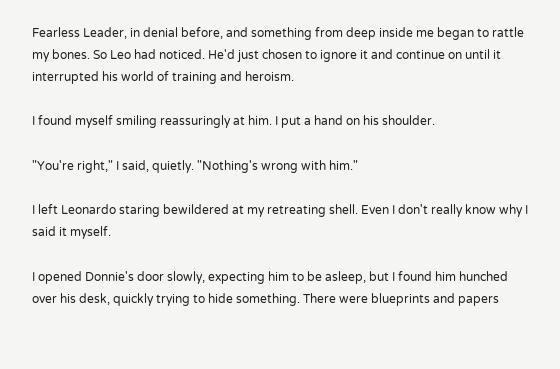Fearless Leader, in denial before, and something from deep inside me began to rattle my bones. So Leo had noticed. He'd just chosen to ignore it and continue on until it interrupted his world of training and heroism.

I found myself smiling reassuringly at him. I put a hand on his shoulder.

"You're right," I said, quietly. "Nothing's wrong with him."

I left Leonardo staring bewildered at my retreating shell. Even I don't really know why I said it myself.

I opened Donnie's door slowly, expecting him to be asleep, but I found him hunched over his desk, quickly trying to hide something. There were blueprints and papers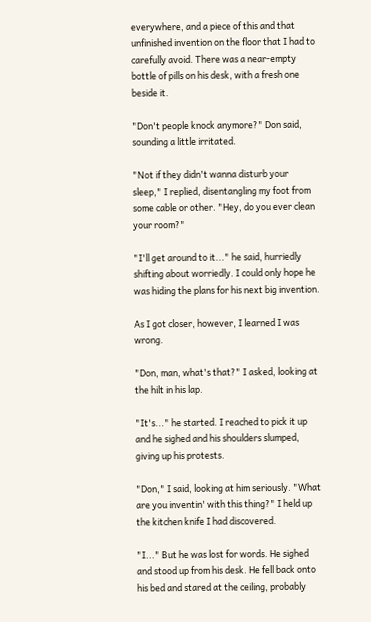everywhere, and a piece of this and that unfinished invention on the floor that I had to carefully avoid. There was a near-empty bottle of pills on his desk, with a fresh one beside it.

"Don't people knock anymore?" Don said, sounding a little irritated.

"Not if they didn't wanna disturb your sleep," I replied, disentangling my foot from some cable or other. "Hey, do you ever clean your room?"

"I'll get around to it..." he said, hurriedly shifting about worriedly. I could only hope he was hiding the plans for his next big invention.

As I got closer, however, I learned I was wrong.

"Don, man, what's that?" I asked, looking at the hilt in his lap.

"It's..." he started. I reached to pick it up and he sighed and his shoulders slumped, giving up his protests.

"Don," I said, looking at him seriously. "What are you inventin' with this thing?" I held up the kitchen knife I had discovered.

"I..." But he was lost for words. He sighed and stood up from his desk. He fell back onto his bed and stared at the ceiling, probably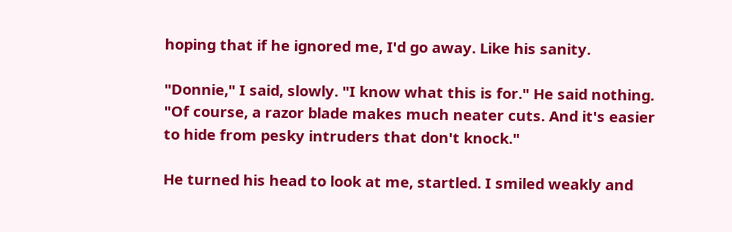hoping that if he ignored me, I'd go away. Like his sanity.

"Donnie," I said, slowly. "I know what this is for." He said nothing. "Of course, a razor blade makes much neater cuts. And it's easier to hide from pesky intruders that don't knock."

He turned his head to look at me, startled. I smiled weakly and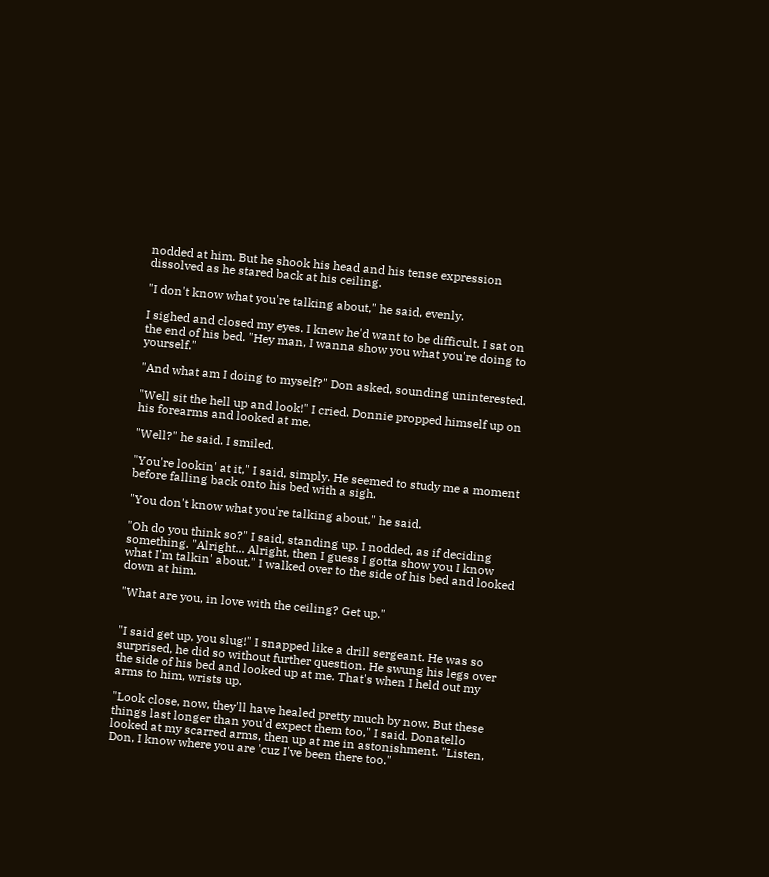nodded at him. But he shook his head and his tense expression dissolved as he stared back at his ceiling.

"I don't know what you're talking about," he said, evenly.

I sighed and closed my eyes. I knew he'd want to be difficult. I sat on the end of his bed. "Hey man, I wanna show you what you're doing to yourself."

"And what am I doing to myself?" Don asked, sounding uninterested.

"Well sit the hell up and look!" I cried. Donnie propped himself up on his forearms and looked at me.

"Well?" he said. I smiled.

"You're lookin' at it," I said, simply. He seemed to study me a moment before falling back onto his bed with a sigh.

"You don't know what you're talking about," he said.

"Oh do you think so?" I said, standing up. I nodded, as if deciding something. "Alright... Alright, then I guess I gotta show you I know what I'm talkin' about." I walked over to the side of his bed and looked down at him.

"What are you, in love with the ceiling? Get up."


"I said get up, you slug!" I snapped like a drill sergeant. He was so surprised, he did so without further question. He swung his legs over the side of his bed and looked up at me. That's when I held out my arms to him, wrists up.

"Look close, now, they'll have healed pretty much by now. But these things last longer than you'd expect them too," I said. Donatello looked at my scarred arms, then up at me in astonishment. "Listen, Don, I know where you are 'cuz I've been there too."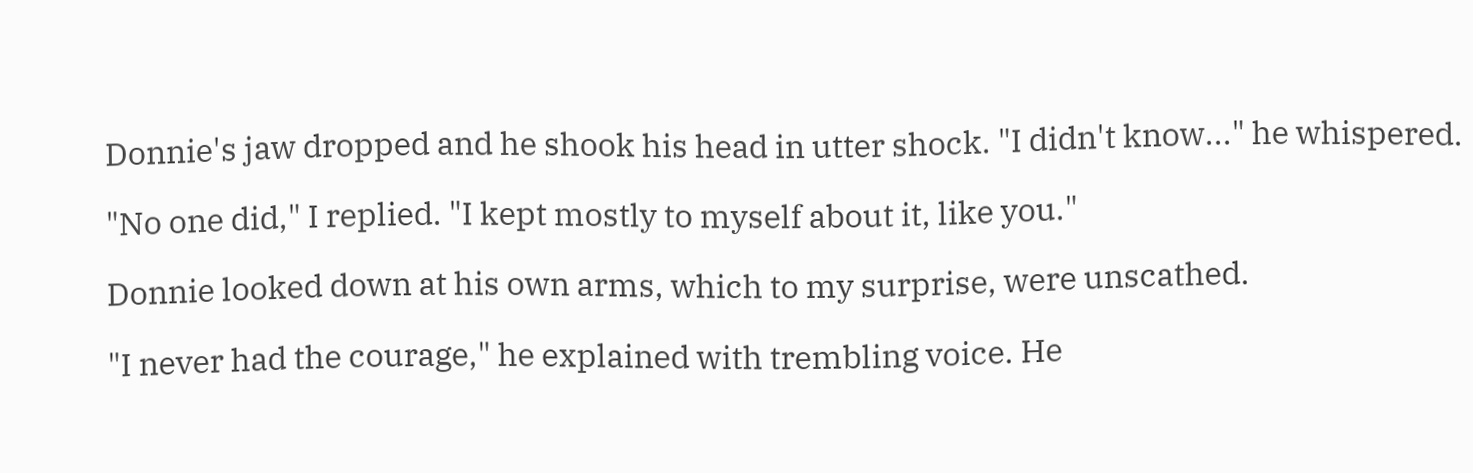Donnie's jaw dropped and he shook his head in utter shock. "I didn't know..." he whispered.

"No one did," I replied. "I kept mostly to myself about it, like you."

Donnie looked down at his own arms, which to my surprise, were unscathed.

"I never had the courage," he explained with trembling voice. He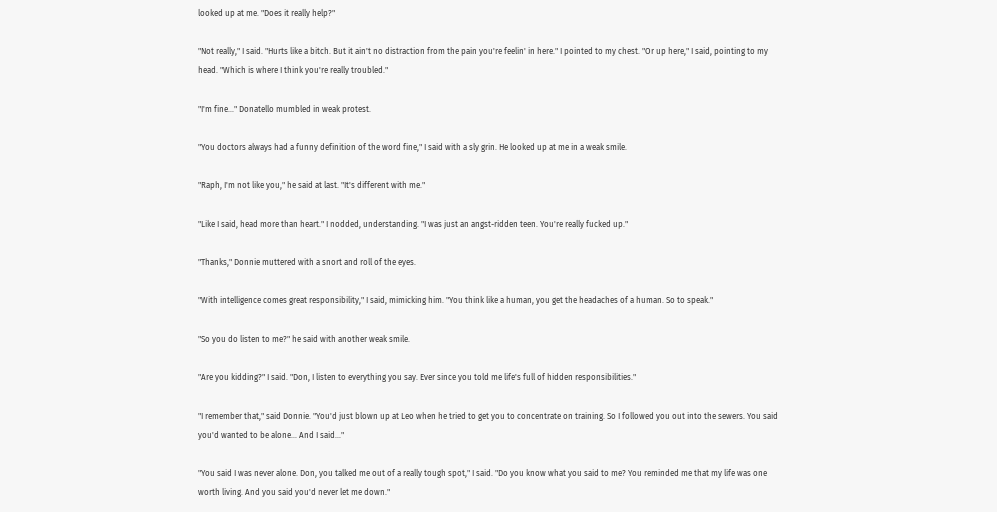looked up at me. "Does it really help?"

"Not really," I said. "Hurts like a bitch. But it ain't no distraction from the pain you're feelin' in here." I pointed to my chest. "Or up here," I said, pointing to my head. "Which is where I think you're really troubled."

"I'm fine..." Donatello mumbled in weak protest.

"You doctors always had a funny definition of the word fine," I said with a sly grin. He looked up at me in a weak smile.

"Raph, I'm not like you," he said at last. "It's different with me."

"Like I said, head more than heart." I nodded, understanding. "I was just an angst-ridden teen. You're really fucked up."

"Thanks," Donnie muttered with a snort and roll of the eyes.

"With intelligence comes great responsibility," I said, mimicking him. "You think like a human, you get the headaches of a human. So to speak."

"So you do listen to me?" he said with another weak smile.

"Are you kidding?" I said. "Don, I listen to everything you say. Ever since you told me life's full of hidden responsibilities."

"I remember that," said Donnie. "You'd just blown up at Leo when he tried to get you to concentrate on training. So I followed you out into the sewers. You said you'd wanted to be alone... And I said..."

"You said I was never alone. Don, you talked me out of a really tough spot," I said. "Do you know what you said to me? You reminded me that my life was one worth living. And you said you'd never let me down."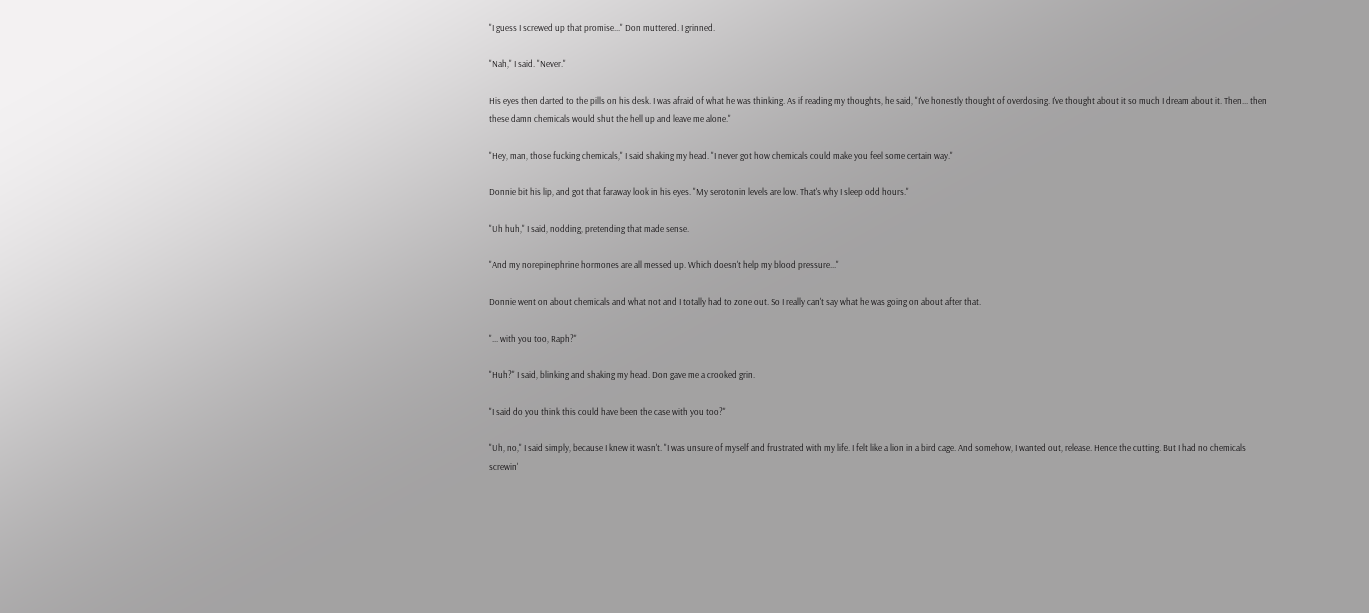"I guess I screwed up that promise..." Don muttered. I grinned.

"Nah," I said. "Never."

His eyes then darted to the pills on his desk. I was afraid of what he was thinking. As if reading my thoughts, he said, "I've honestly thought of overdosing. I've thought about it so much I dream about it. Then... then these damn chemicals would shut the hell up and leave me alone."

"Hey, man, those fucking chemicals," I said shaking my head. "I never got how chemicals could make you feel some certain way."

Donnie bit his lip, and got that faraway look in his eyes. "My serotonin levels are low. That's why I sleep odd hours."

"Uh huh," I said, nodding, pretending that made sense.

"And my norepinephrine hormones are all messed up. Which doesn't help my blood pressure..."

Donnie went on about chemicals and what not and I totally had to zone out. So I really can't say what he was going on about after that.

"... with you too, Raph?"

"Huh?" I said, blinking and shaking my head. Don gave me a crooked grin.

"I said do you think this could have been the case with you too?"

"Uh, no," I said simply, because I knew it wasn't. "I was unsure of myself and frustrated with my life. I felt like a lion in a bird cage. And somehow, I wanted out, release. Hence the cutting. But I had no chemicals screwin'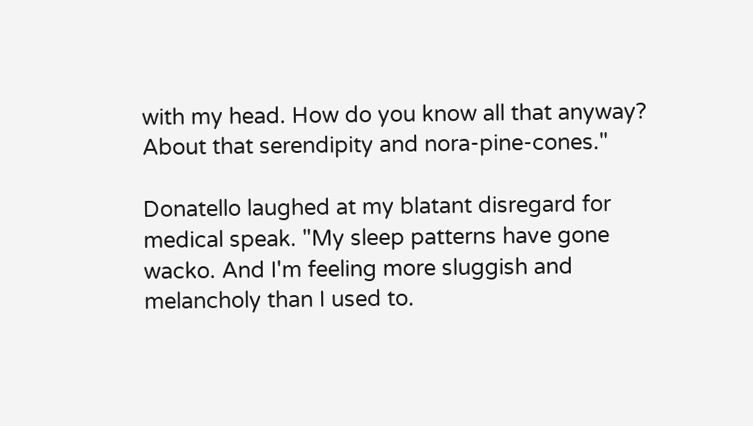with my head. How do you know all that anyway? About that serendipity and nora-pine-cones."

Donatello laughed at my blatant disregard for medical speak. "My sleep patterns have gone wacko. And I'm feeling more sluggish and melancholy than I used to.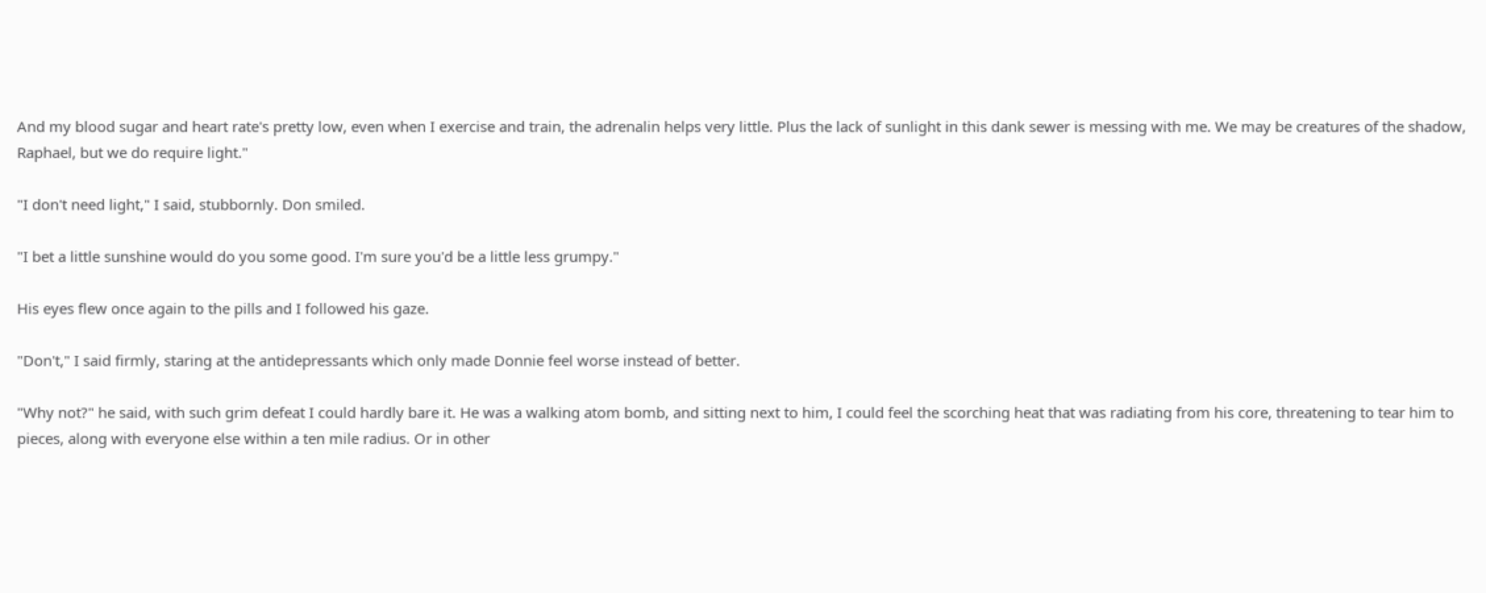And my blood sugar and heart rate's pretty low, even when I exercise and train, the adrenalin helps very little. Plus the lack of sunlight in this dank sewer is messing with me. We may be creatures of the shadow, Raphael, but we do require light."

"I don't need light," I said, stubbornly. Don smiled.

"I bet a little sunshine would do you some good. I'm sure you'd be a little less grumpy."

His eyes flew once again to the pills and I followed his gaze.

"Don't," I said firmly, staring at the antidepressants which only made Donnie feel worse instead of better.

"Why not?" he said, with such grim defeat I could hardly bare it. He was a walking atom bomb, and sitting next to him, I could feel the scorching heat that was radiating from his core, threatening to tear him to pieces, along with everyone else within a ten mile radius. Or in other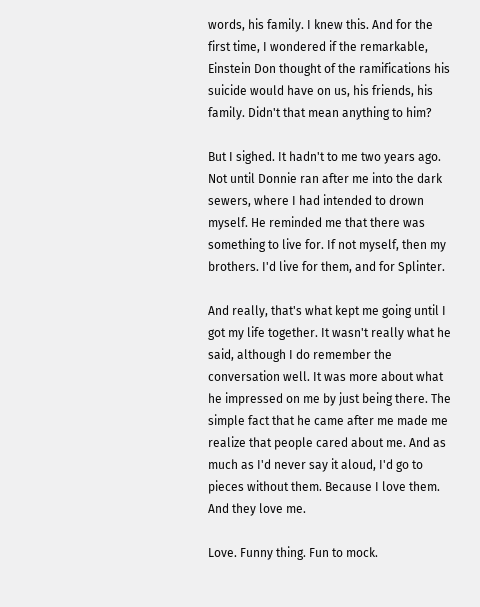words, his family. I knew this. And for the first time, I wondered if the remarkable, Einstein Don thought of the ramifications his suicide would have on us, his friends, his family. Didn't that mean anything to him?

But I sighed. It hadn't to me two years ago. Not until Donnie ran after me into the dark sewers, where I had intended to drown myself. He reminded me that there was something to live for. If not myself, then my brothers. I'd live for them, and for Splinter.

And really, that's what kept me going until I got my life together. It wasn't really what he said, although I do remember the conversation well. It was more about what he impressed on me by just being there. The simple fact that he came after me made me realize that people cared about me. And as much as I'd never say it aloud, I'd go to pieces without them. Because I love them. And they love me.

Love. Funny thing. Fun to mock.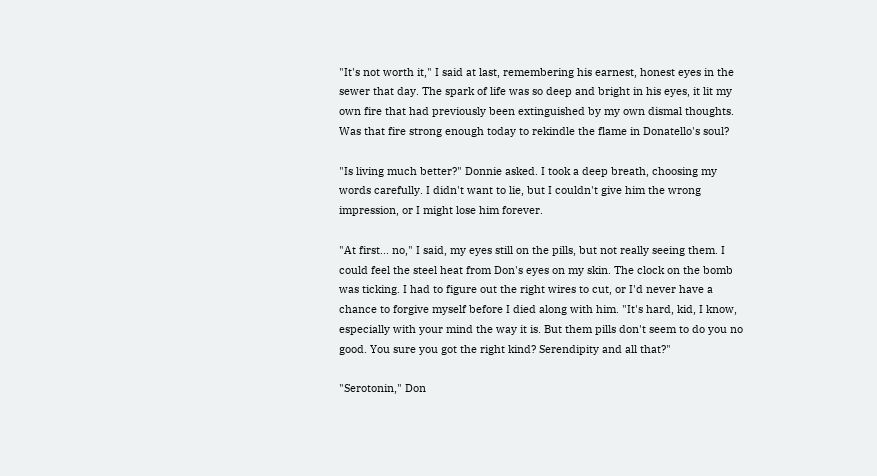"It's not worth it," I said at last, remembering his earnest, honest eyes in the sewer that day. The spark of life was so deep and bright in his eyes, it lit my own fire that had previously been extinguished by my own dismal thoughts. Was that fire strong enough today to rekindle the flame in Donatello's soul?

"Is living much better?" Donnie asked. I took a deep breath, choosing my words carefully. I didn't want to lie, but I couldn't give him the wrong impression, or I might lose him forever.

"At first... no," I said, my eyes still on the pills, but not really seeing them. I could feel the steel heat from Don's eyes on my skin. The clock on the bomb was ticking. I had to figure out the right wires to cut, or I'd never have a chance to forgive myself before I died along with him. "It's hard, kid, I know, especially with your mind the way it is. But them pills don't seem to do you no good. You sure you got the right kind? Serendipity and all that?"

"Serotonin," Don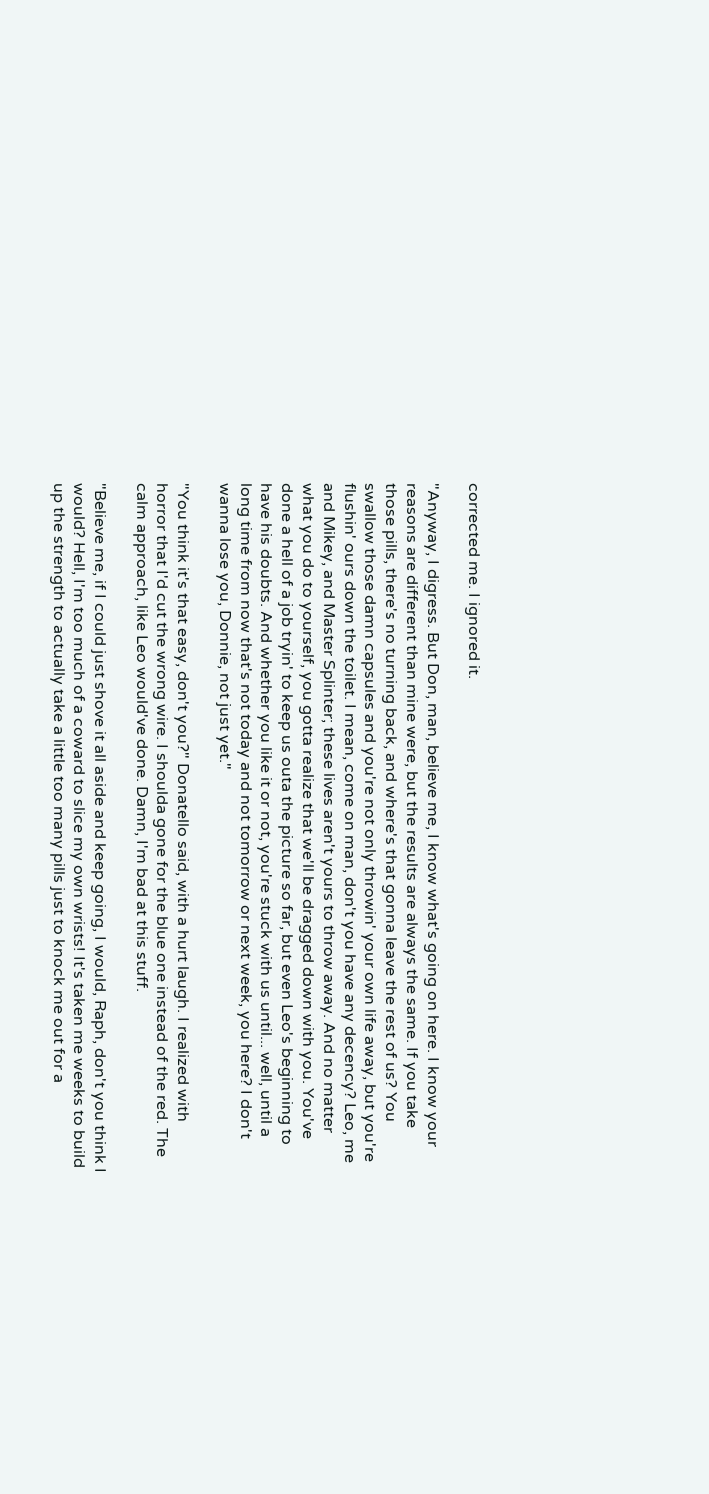corrected me. I ignored it.

"Anyway, I digress. But Don, man, believe me, I know what's going on here. I know your reasons are different than mine were, but the results are always the same. If you take those pills, there's no turning back, and where's that gonna leave the rest of us? You swallow those damn capsules and you're not only throwin' your own life away, but you're flushin' ours down the toilet. I mean, come on man, don't you have any decency? Leo, me and Mikey, and Master Splinter; these lives aren't yours to throw away. And no matter what you do to yourself, you gotta realize that we'll be dragged down with you. You've done a hell of a job tryin' to keep us outa the picture so far, but even Leo's beginning to have his doubts. And whether you like it or not, you're stuck with us until... well, until a long time from now that's not today and not tomorrow or next week, you here? I don't wanna lose you, Donnie, not just yet."

"You think it's that easy, don't you?" Donatello said, with a hurt laugh. I realized with horror that I'd cut the wrong wire. I shoulda gone for the blue one instead of the red. The calm approach, like Leo would've done. Damn, I'm bad at this stuff.

"Believe me, if I could just shove it all aside and keep going, I would, Raph, don't you think I would? Hell, I'm too much of a coward to slice my own wrists! It's taken me weeks to build up the strength to actually take a little too many pills just to knock me out for a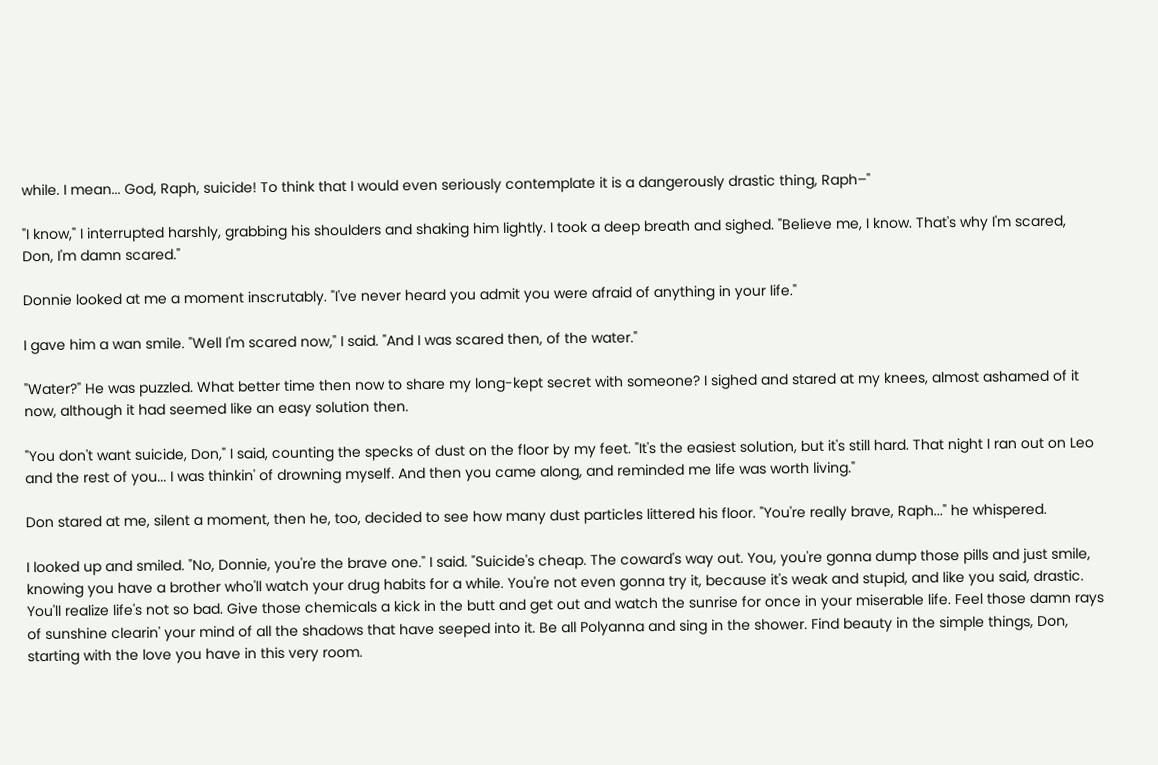while. I mean... God, Raph, suicide! To think that I would even seriously contemplate it is a dangerously drastic thing, Raph–"

"I know," I interrupted harshly, grabbing his shoulders and shaking him lightly. I took a deep breath and sighed. "Believe me, I know. That's why I'm scared, Don, I'm damn scared."

Donnie looked at me a moment inscrutably. "I've never heard you admit you were afraid of anything in your life."

I gave him a wan smile. "Well I'm scared now," I said. "And I was scared then, of the water."

"Water?" He was puzzled. What better time then now to share my long-kept secret with someone? I sighed and stared at my knees, almost ashamed of it now, although it had seemed like an easy solution then.

"You don't want suicide, Don," I said, counting the specks of dust on the floor by my feet. "It's the easiest solution, but it's still hard. That night I ran out on Leo and the rest of you... I was thinkin' of drowning myself. And then you came along, and reminded me life was worth living."

Don stared at me, silent a moment, then he, too, decided to see how many dust particles littered his floor. "You're really brave, Raph..." he whispered.

I looked up and smiled. "No, Donnie, you're the brave one." I said. "Suicide's cheap. The coward's way out. You, you're gonna dump those pills and just smile, knowing you have a brother who'll watch your drug habits for a while. You're not even gonna try it, because it's weak and stupid, and like you said, drastic. You'll realize life's not so bad. Give those chemicals a kick in the butt and get out and watch the sunrise for once in your miserable life. Feel those damn rays of sunshine clearin' your mind of all the shadows that have seeped into it. Be all Polyanna and sing in the shower. Find beauty in the simple things, Don, starting with the love you have in this very room.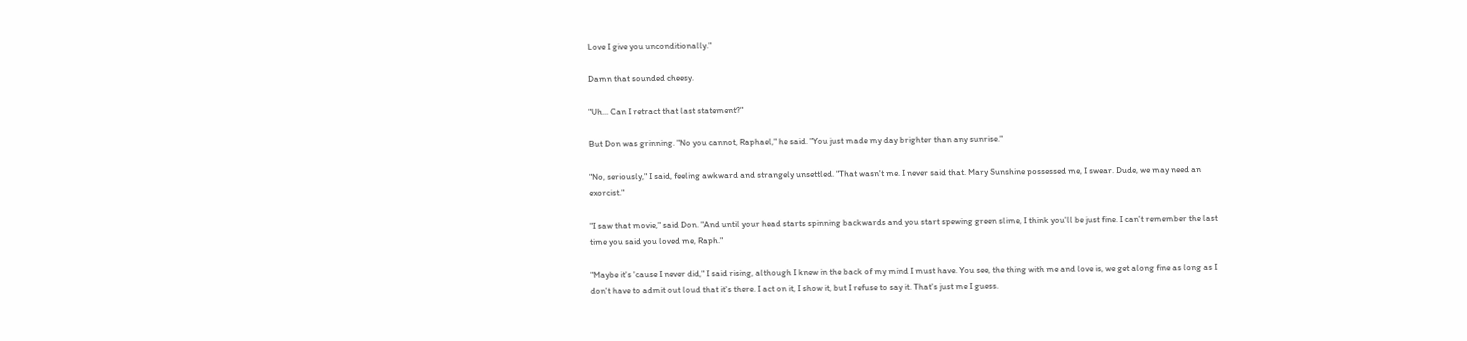Love I give you unconditionally."

Damn that sounded cheesy.

"Uh... Can I retract that last statement?"

But Don was grinning. "No you cannot, Raphael," he said. "You just made my day brighter than any sunrise."

"No, seriously," I said, feeling awkward and strangely unsettled. "That wasn't me. I never said that. Mary Sunshine possessed me, I swear. Dude, we may need an exorcist."

"I saw that movie," said Don. "And until your head starts spinning backwards and you start spewing green slime, I think you'll be just fine. I can't remember the last time you said you loved me, Raph."

"Maybe it's 'cause I never did," I said rising, although I knew in the back of my mind I must have. You see, the thing with me and love is, we get along fine as long as I don't have to admit out loud that it's there. I act on it, I show it, but I refuse to say it. That's just me I guess.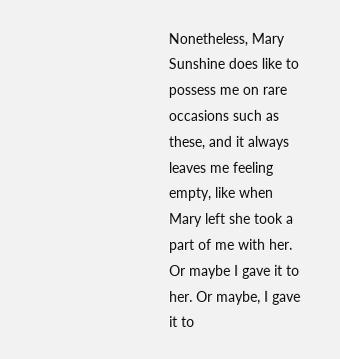Nonetheless, Mary Sunshine does like to possess me on rare occasions such as these, and it always leaves me feeling empty, like when Mary left she took a part of me with her. Or maybe I gave it to her. Or maybe, I gave it to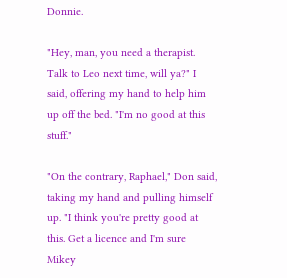Donnie.

"Hey, man, you need a therapist. Talk to Leo next time, will ya?" I said, offering my hand to help him up off the bed. "I'm no good at this stuff."

"On the contrary, Raphael," Don said, taking my hand and pulling himself up. "I think you're pretty good at this. Get a licence and I'm sure Mikey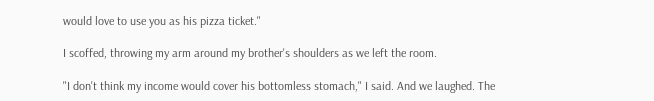would love to use you as his pizza ticket."

I scoffed, throwing my arm around my brother's shoulders as we left the room.

"I don't think my income would cover his bottomless stomach," I said. And we laughed. The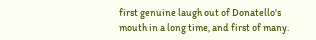first genuine laugh out of Donatello's mouth in a long time, and first of many.